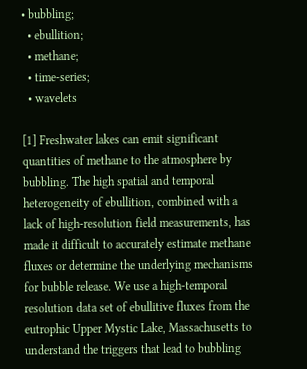• bubbling;
  • ebullition;
  • methane;
  • time-series;
  • wavelets

[1] Freshwater lakes can emit significant quantities of methane to the atmosphere by bubbling. The high spatial and temporal heterogeneity of ebullition, combined with a lack of high-resolution field measurements, has made it difficult to accurately estimate methane fluxes or determine the underlying mechanisms for bubble release. We use a high-temporal resolution data set of ebullitive fluxes from the eutrophic Upper Mystic Lake, Massachusetts to understand the triggers that lead to bubbling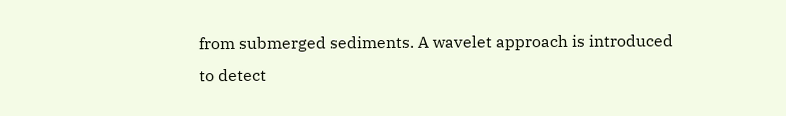from submerged sediments. A wavelet approach is introduced to detect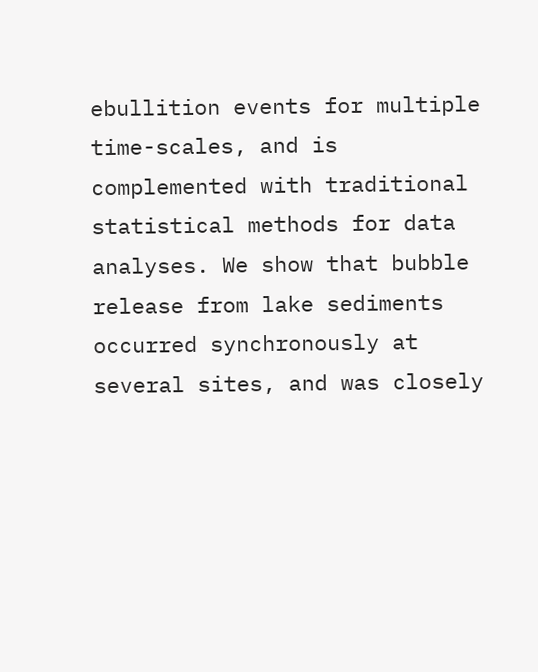ebullition events for multiple time-scales, and is complemented with traditional statistical methods for data analyses. We show that bubble release from lake sediments occurred synchronously at several sites, and was closely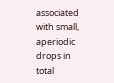associated with small, aperiodic drops in total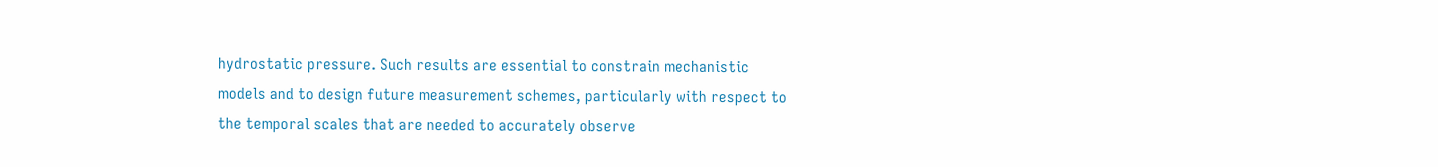hydrostatic pressure. Such results are essential to constrain mechanistic models and to design future measurement schemes, particularly with respect to the temporal scales that are needed to accurately observe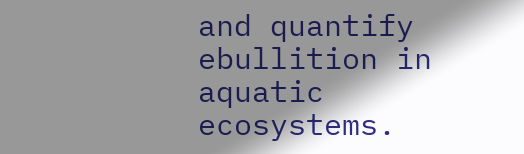and quantify ebullition in aquatic ecosystems.